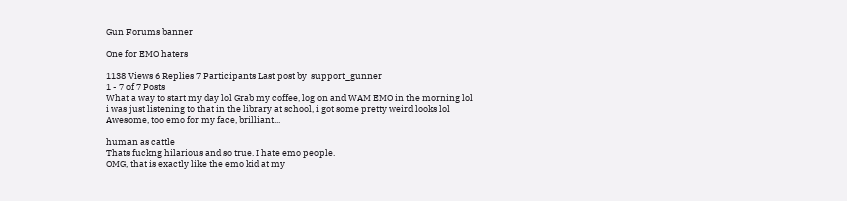Gun Forums banner

One for EMO haters

1138 Views 6 Replies 7 Participants Last post by  support_gunner
1 - 7 of 7 Posts
What a way to start my day lol Grab my coffee, log on and WAM EMO in the morning lol
i was just listening to that in the library at school, i got some pretty weird looks lol
Awesome, too emo for my face, brilliant...

human as cattle
Thats fuckng hilarious and so true. I hate emo people.
OMG, that is exactly like the emo kid at my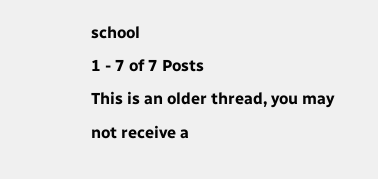school
1 - 7 of 7 Posts
This is an older thread, you may not receive a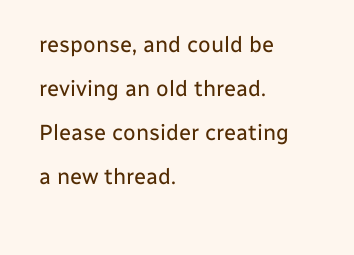response, and could be reviving an old thread. Please consider creating a new thread.